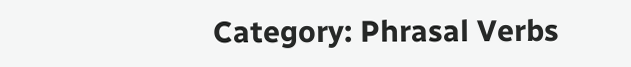Category: Phrasal Verbs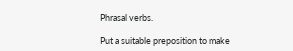Phrasal verbs.

Put a suitable preposition to make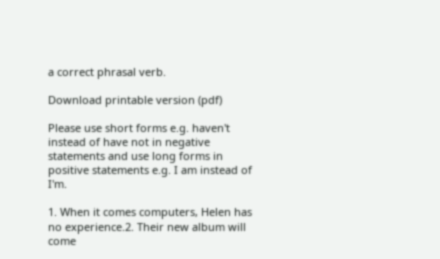a correct phrasal verb.

Download printable version (pdf)

Please use short forms e.g. haven't instead of have not in negative statements and use long forms in positive statements e.g. I am instead of I'm.

1. When it comes computers, Helen has no experience.2. Their new album will come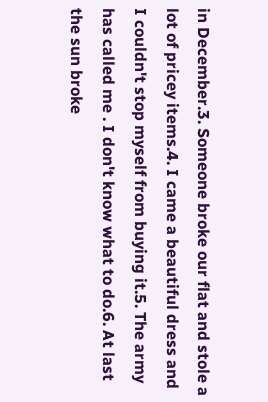in December.3. Someone broke our flat and stole a lot of pricey items.4. I came a beautiful dress and I couldn't stop myself from buying it.5. The army has called me . I don't know what to do.6. At last the sun broke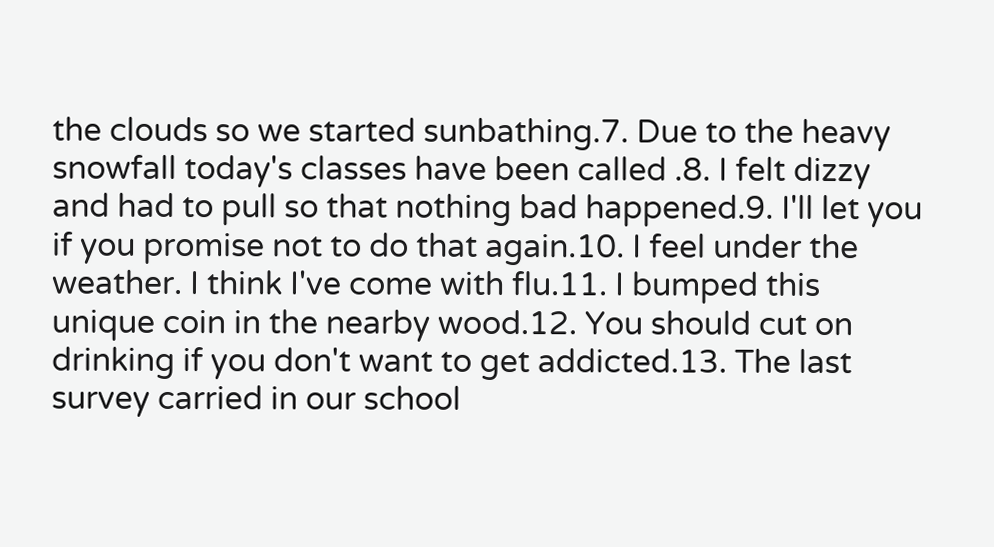the clouds so we started sunbathing.7. Due to the heavy snowfall today's classes have been called .8. I felt dizzy and had to pull so that nothing bad happened.9. I'll let you if you promise not to do that again.10. I feel under the weather. I think I've come with flu.11. I bumped this unique coin in the nearby wood.12. You should cut on drinking if you don't want to get addicted.13. The last survey carried in our school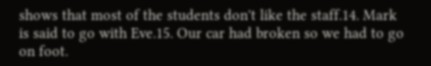shows that most of the students don't like the staff.14. Mark is said to go with Eve.15. Our car had broken so we had to go on foot.